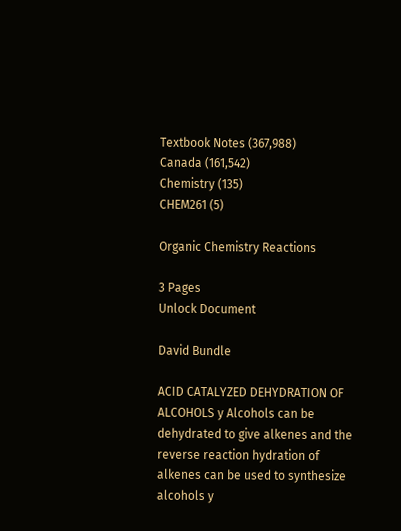Textbook Notes (367,988)
Canada (161,542)
Chemistry (135)
CHEM261 (5)

Organic Chemistry Reactions

3 Pages
Unlock Document

David Bundle

ACID CATALYZED DEHYDRATION OF ALCOHOLS y Alcohols can be dehydrated to give alkenes and the reverse reaction hydration of alkenes can be used to synthesize alcohols y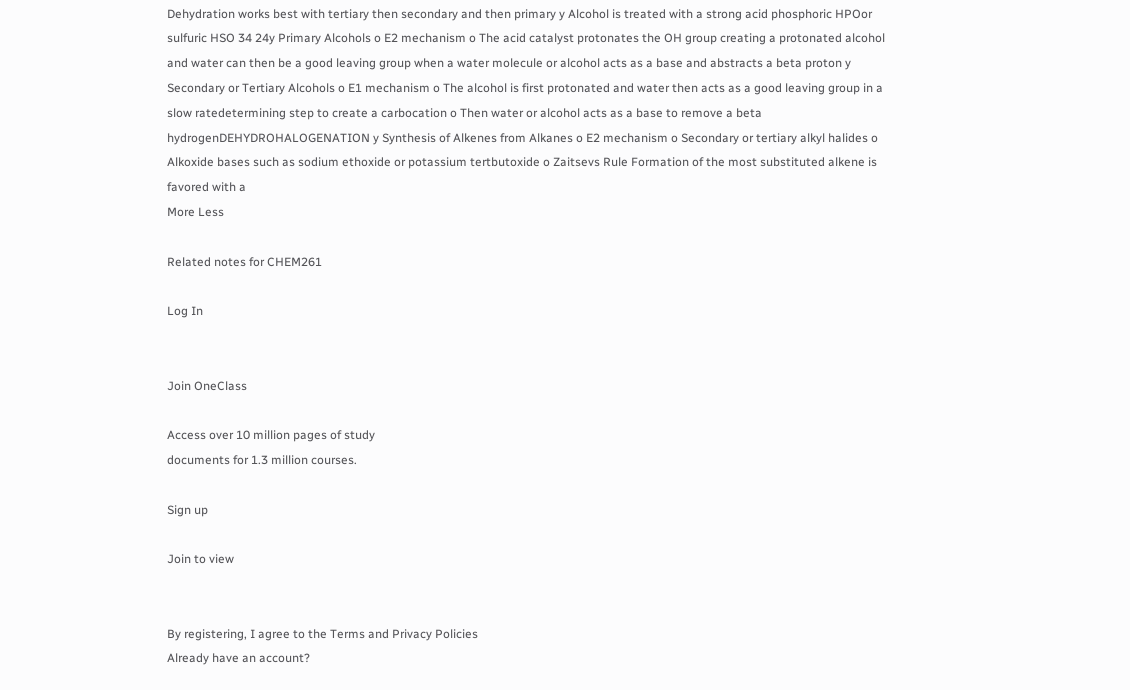Dehydration works best with tertiary then secondary and then primary y Alcohol is treated with a strong acid phosphoric HPOor sulfuric HSO 34 24y Primary Alcohols o E2 mechanism o The acid catalyst protonates the OH group creating a protonated alcohol and water can then be a good leaving group when a water molecule or alcohol acts as a base and abstracts a beta proton y Secondary or Tertiary Alcohols o E1 mechanism o The alcohol is first protonated and water then acts as a good leaving group in a slow ratedetermining step to create a carbocation o Then water or alcohol acts as a base to remove a beta hydrogenDEHYDROHALOGENATION y Synthesis of Alkenes from Alkanes o E2 mechanism o Secondary or tertiary alkyl halides o Alkoxide bases such as sodium ethoxide or potassium tertbutoxide o Zaitsevs Rule Formation of the most substituted alkene is favored with a
More Less

Related notes for CHEM261

Log In


Join OneClass

Access over 10 million pages of study
documents for 1.3 million courses.

Sign up

Join to view


By registering, I agree to the Terms and Privacy Policies
Already have an account?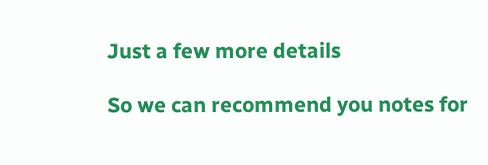Just a few more details

So we can recommend you notes for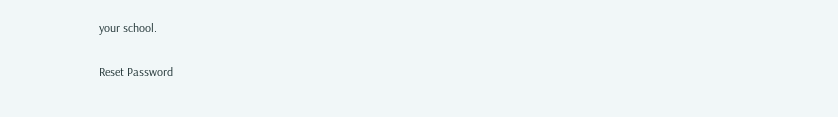your school.

Reset Password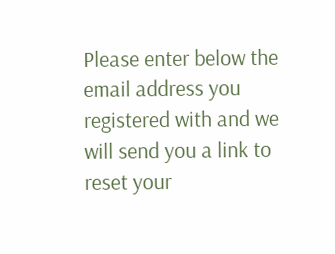Please enter below the email address you registered with and we will send you a link to reset your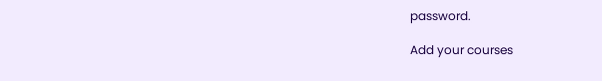password.

Add your courses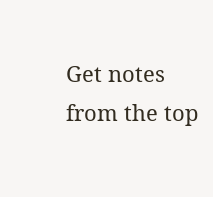Get notes from the top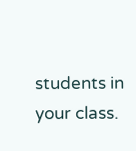students in your class.